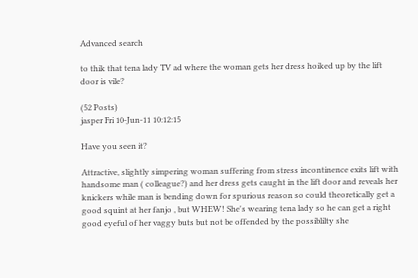Advanced search

to thik that tena lady TV ad where the woman gets her dress hoiked up by the lift door is vile?

(52 Posts)
jasper Fri 10-Jun-11 10:12:15

Have you seen it?

Attractive, slightly simpering woman suffering from stress incontinence exits lift with handsome man ( colleague?) and her dress gets caught in the lift door and reveals her knickers while man is bending down for spurious reason so could theoretically get a good squint at her fanjo , but WHEW! She's wearing tena lady so he can get a right good eyeful of her vaggy buts but not be offended by the possiblilty she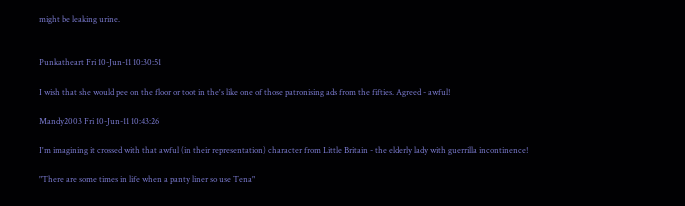might be leaking urine.


Punkatheart Fri 10-Jun-11 10:30:51

I wish that she would pee on the floor or toot in the's like one of those patronising ads from the fifties. Agreed - awful!

Mandy2003 Fri 10-Jun-11 10:43:26

I'm imagining it crossed with that awful (in their representation) character from Little Britain - the elderly lady with guerrilla incontinence!

"There are some times in life when a panty liner so use Tena"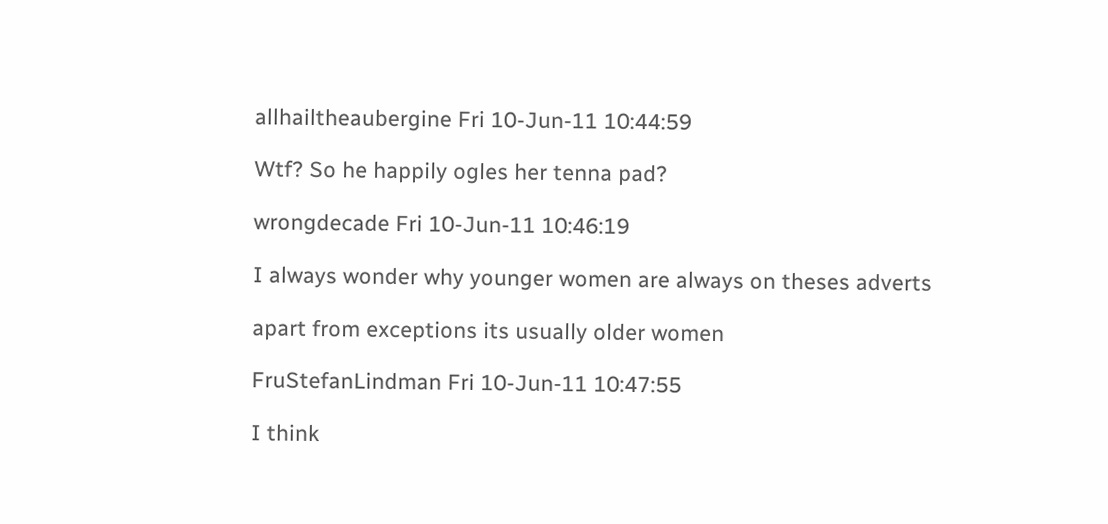allhailtheaubergine Fri 10-Jun-11 10:44:59

Wtf? So he happily ogles her tenna pad?

wrongdecade Fri 10-Jun-11 10:46:19

I always wonder why younger women are always on theses adverts

apart from exceptions its usually older women

FruStefanLindman Fri 10-Jun-11 10:47:55

I think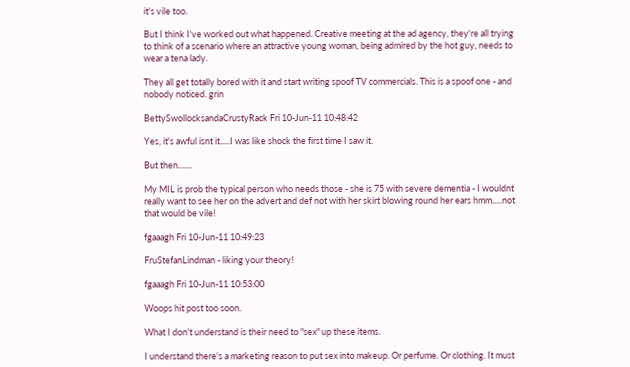it's vile too.

But I think I've worked out what happened. Creative meeting at the ad agency, they're all trying to think of a scenario where an attractive young woman, being admired by the hot guy, needs to wear a tena lady.

They all get totally bored with it and start writing spoof TV commercials. This is a spoof one - and nobody noticed. grin

BettySwollocksandaCrustyRack Fri 10-Jun-11 10:48:42

Yes, it's awful isnt it.....I was like shock the first time I saw it.

But then.......

My MIL is prob the typical person who needs those - she is 75 with severe dementia - I wouldnt really want to see her on the advert and def not with her skirt blowing round her ears hmm.....not that would be vile!

fgaaagh Fri 10-Jun-11 10:49:23

FruStefanLindman - liking your theory!

fgaaagh Fri 10-Jun-11 10:53:00

Woops hit post too soon.

What I don't understand is their need to "sex" up these items.

I understand there's a marketing reason to put sex into makeup. Or perfume. Or clothing. It must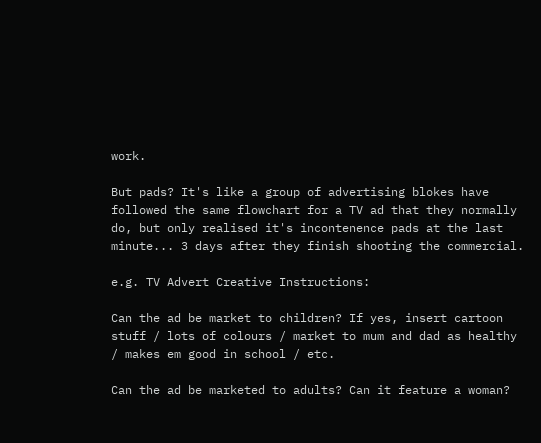work.

But pads? It's like a group of advertising blokes have followed the same flowchart for a TV ad that they normally do, but only realised it's incontenence pads at the last minute... 3 days after they finish shooting the commercial.

e.g. TV Advert Creative Instructions:

Can the ad be market to children? If yes, insert cartoon stuff / lots of colours / market to mum and dad as healthy / makes em good in school / etc.

Can the ad be marketed to adults? Can it feature a woman?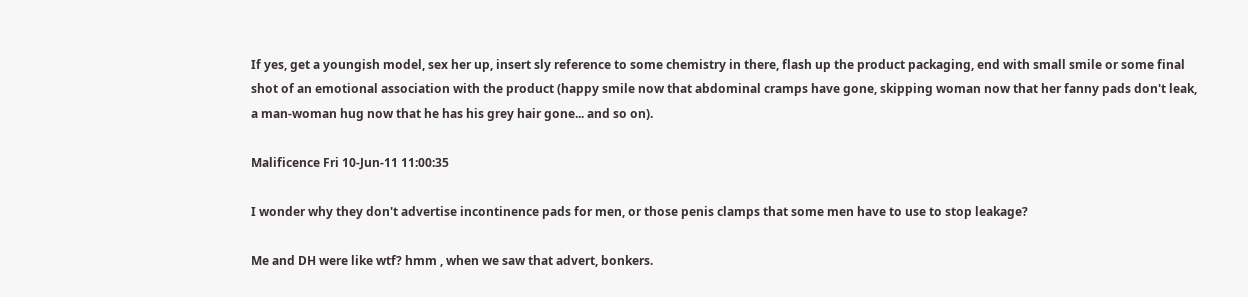If yes, get a youngish model, sex her up, insert sly reference to some chemistry in there, flash up the product packaging, end with small smile or some final shot of an emotional association with the product (happy smile now that abdominal cramps have gone, skipping woman now that her fanny pads don't leak, a man-woman hug now that he has his grey hair gone... and so on).

Malificence Fri 10-Jun-11 11:00:35

I wonder why they don't advertise incontinence pads for men, or those penis clamps that some men have to use to stop leakage?

Me and DH were like wtf? hmm , when we saw that advert, bonkers.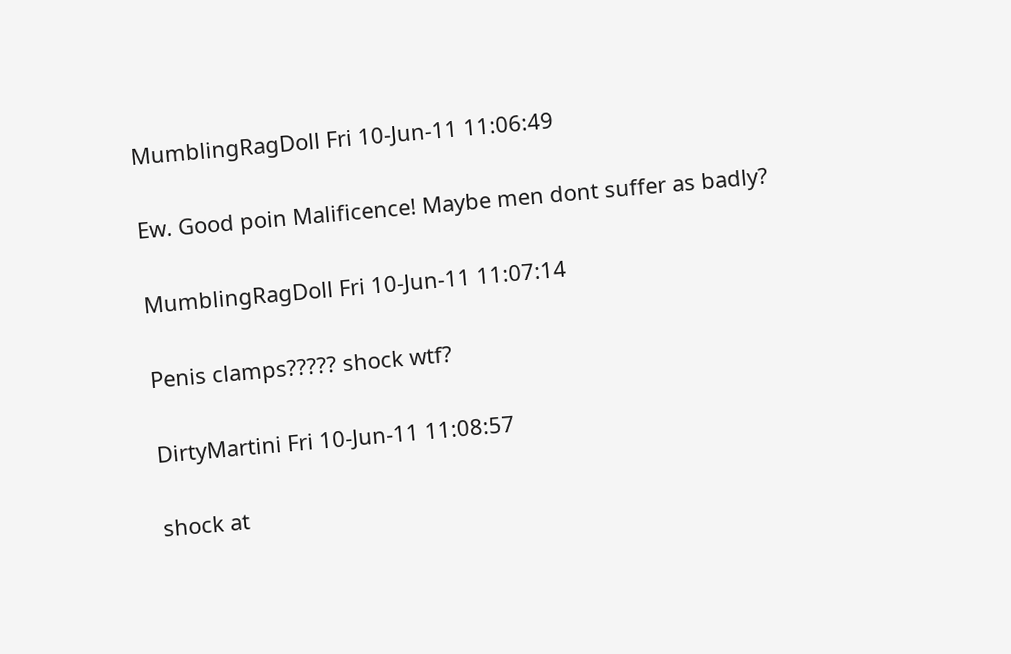MumblingRagDoll Fri 10-Jun-11 11:06:49

Ew. Good poin Malificence! Maybe men dont suffer as badly?

MumblingRagDoll Fri 10-Jun-11 11:07:14

Penis clamps????? shock wtf?

DirtyMartini Fri 10-Jun-11 11:08:57

shock at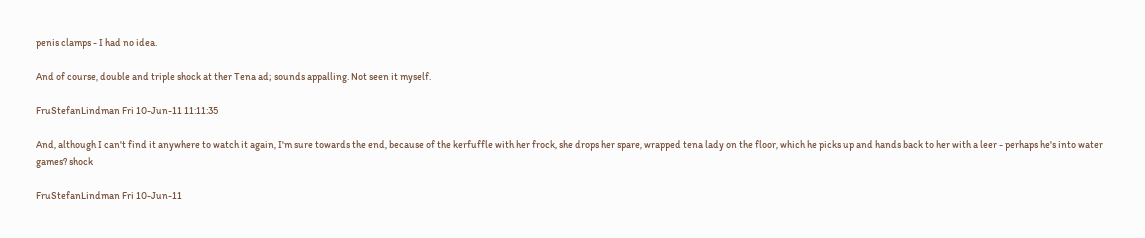penis clamps - I had no idea.

And of course, double and triple shock at ther Tena ad; sounds appalling. Not seen it myself.

FruStefanLindman Fri 10-Jun-11 11:11:35

And, although I can't find it anywhere to watch it again, I'm sure towards the end, because of the kerfuffle with her frock, she drops her spare, wrapped tena lady on the floor, which he picks up and hands back to her with a leer - perhaps he's into water games? shock

FruStefanLindman Fri 10-Jun-11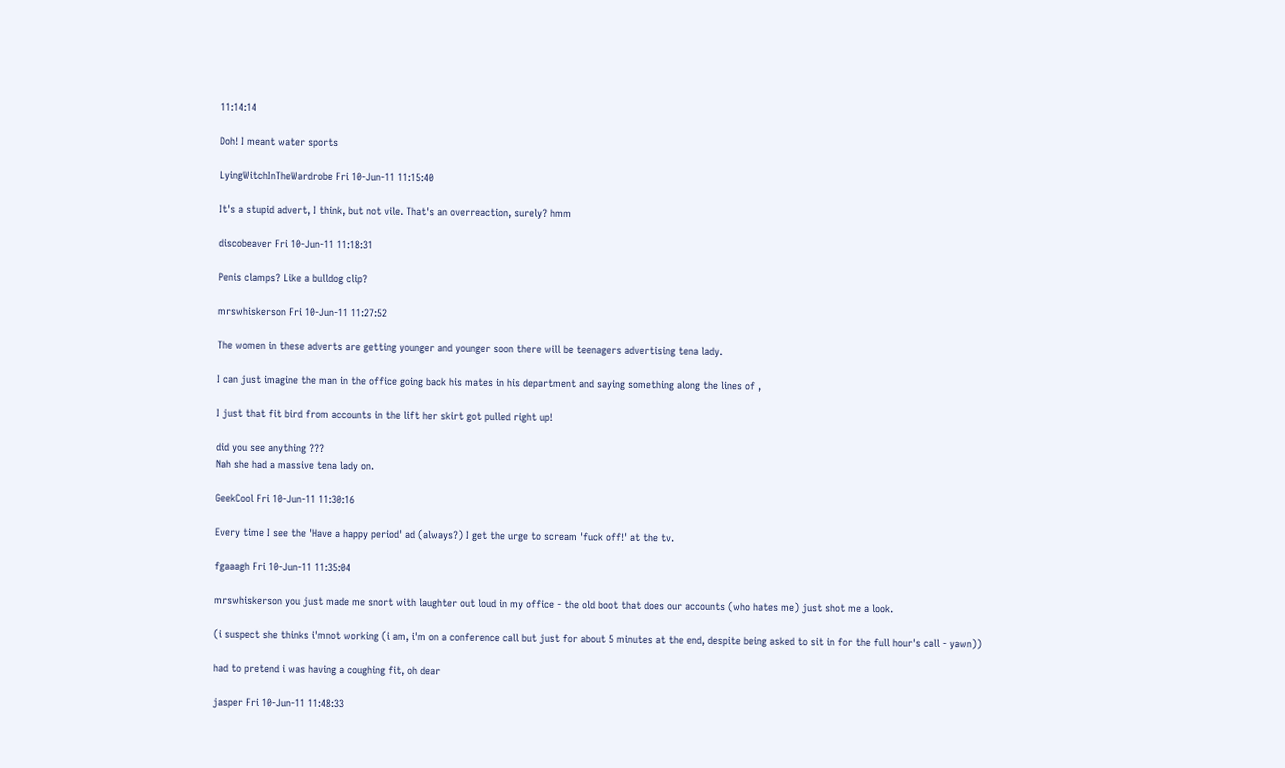11:14:14

Doh! I meant water sports

LyingWitchInTheWardrobe Fri 10-Jun-11 11:15:40

It's a stupid advert, I think, but not vile. That's an overreaction, surely? hmm

discobeaver Fri 10-Jun-11 11:18:31

Penis clamps? Like a bulldog clip?

mrswhiskerson Fri 10-Jun-11 11:27:52

The women in these adverts are getting younger and younger soon there will be teenagers advertising tena lady.

I can just imagine the man in the office going back his mates in his department and saying something along the lines of ,

I just that fit bird from accounts in the lift her skirt got pulled right up!

did you see anything ???
Nah she had a massive tena lady on.

GeekCool Fri 10-Jun-11 11:30:16

Every time I see the 'Have a happy period' ad (always?) I get the urge to scream 'fuck off!' at the tv.

fgaaagh Fri 10-Jun-11 11:35:04

mrswhiskerson you just made me snort with laughter out loud in my office - the old boot that does our accounts (who hates me) just shot me a look.

(i suspect she thinks i'mnot working (i am, i'm on a conference call but just for about 5 minutes at the end, despite being asked to sit in for the full hour's call - yawn))

had to pretend i was having a coughing fit, oh dear

jasper Fri 10-Jun-11 11:48:33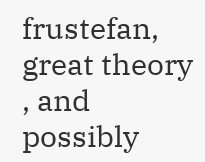frustefan, great theory , and possibly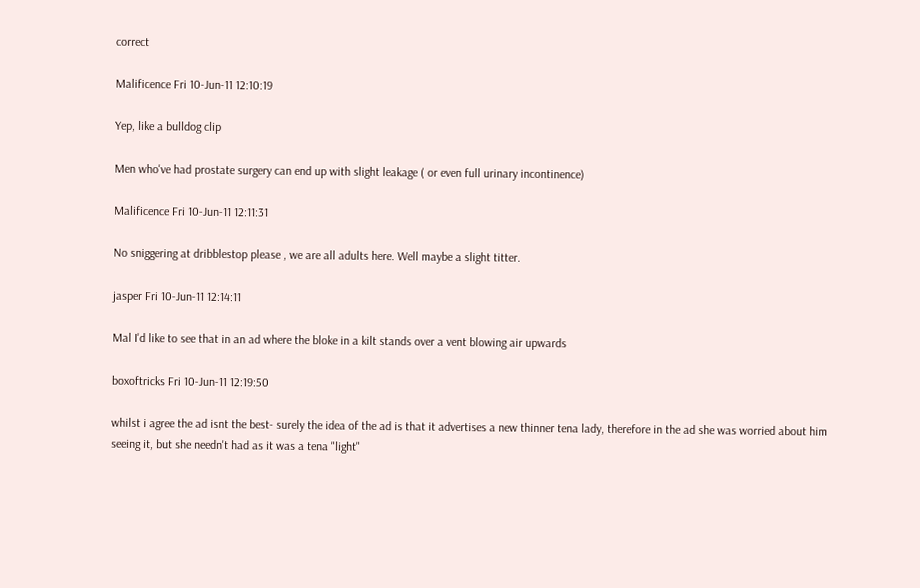correct

Malificence Fri 10-Jun-11 12:10:19

Yep, like a bulldog clip

Men who've had prostate surgery can end up with slight leakage ( or even full urinary incontinence)

Malificence Fri 10-Jun-11 12:11:31

No sniggering at dribblestop please , we are all adults here. Well maybe a slight titter.

jasper Fri 10-Jun-11 12:14:11

Mal I'd like to see that in an ad where the bloke in a kilt stands over a vent blowing air upwards

boxoftricks Fri 10-Jun-11 12:19:50

whilst i agree the ad isnt the best- surely the idea of the ad is that it advertises a new thinner tena lady, therefore in the ad she was worried about him seeing it, but she needn't had as it was a tena "light"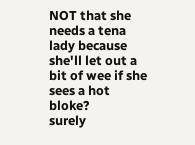NOT that she needs a tena lady because she'll let out a bit of wee if she sees a hot bloke?
surely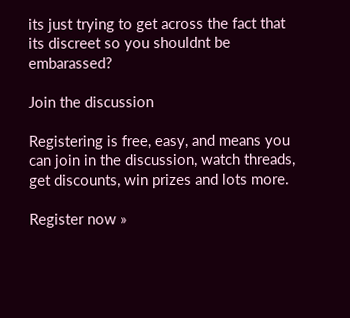its just trying to get across the fact that its discreet so you shouldnt be embarassed?

Join the discussion

Registering is free, easy, and means you can join in the discussion, watch threads, get discounts, win prizes and lots more.

Register now »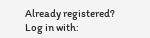Already registered? Log in with: